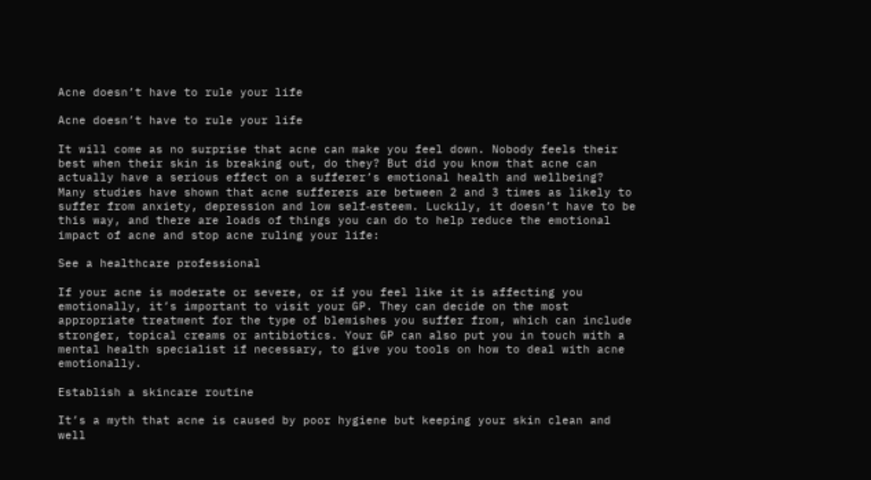Acne doesn’t have to rule your life

Acne doesn’t have to rule your life

It will come as no surprise that acne can make you feel down. Nobody feels their best when their skin is breaking out, do they? But did you know that acne can actually have a serious effect on a sufferer’s emotional health and wellbeing? Many studies have shown that acne sufferers are between 2 and 3 times as likely to suffer from anxiety, depression and low self‐esteem. Luckily, it doesn’t have to be this way, and there are loads of things you can do to help reduce the emotional impact of acne and stop acne ruling your life:

See a healthcare professional

If your acne is moderate or severe, or if you feel like it is affecting you emotionally, it’s important to visit your GP. They can decide on the most appropriate treatment for the type of blemishes you suffer from, which can include stronger, topical creams or antibiotics. Your GP can also put you in touch with a mental health specialist if necessary, to give you tools on how to deal with acne emotionally.

Establish a skincare routine

It’s a myth that acne is caused by poor hygiene but keeping your skin clean and well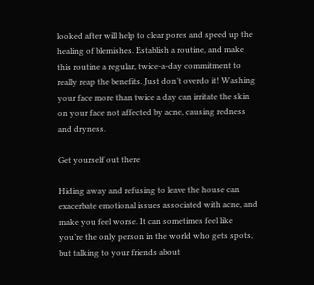looked after will help to clear pores and speed up the healing of blemishes. Establish a routine, and make this routine a regular, twice‐a‐day commitment to really reap the benefits. Just don’t overdo it! Washing your face more than twice a day can irritate the skin on your face not affected by acne, causing redness and dryness.

Get yourself out there

Hiding away and refusing to leave the house can exacerbate emotional issues associated with acne, and make you feel worse. It can sometimes feel like you’re the only person in the world who gets spots, but talking to your friends about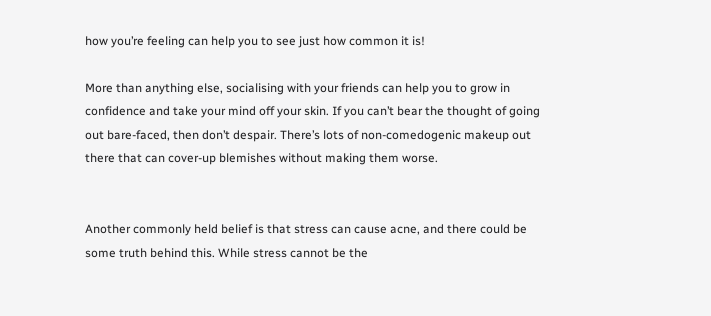how you’re feeling can help you to see just how common it is!

More than anything else, socialising with your friends can help you to grow in confidence and take your mind off your skin. If you can’t bear the thought of going out bare-faced, then don’t despair. There’s lots of non-comedogenic makeup out there that can cover-up blemishes without making them worse.


Another commonly held belief is that stress can cause acne, and there could be some truth behind this. While stress cannot be the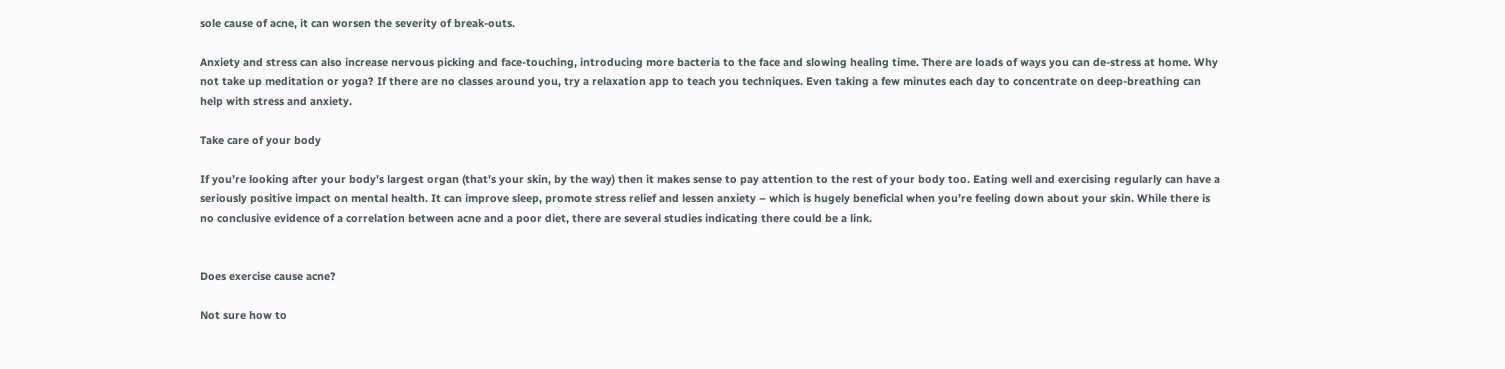sole cause of acne, it can worsen the severity of break‐outs.

Anxiety and stress can also increase nervous picking and face‐touching, introducing more bacteria to the face and slowing healing time. There are loads of ways you can de‐stress at home. Why not take up meditation or yoga? If there are no classes around you, try a relaxation app to teach you techniques. Even taking a few minutes each day to concentrate on deep‐breathing can help with stress and anxiety.

Take care of your body

If you’re looking after your body’s largest organ (that’s your skin, by the way) then it makes sense to pay attention to the rest of your body too. Eating well and exercising regularly can have a seriously positive impact on mental health. It can improve sleep, promote stress relief and lessen anxiety – which is hugely beneficial when you’re feeling down about your skin. While there is no conclusive evidence of a correlation between acne and a poor diet, there are several studies indicating there could be a link.


Does exercise cause acne?

Not sure how to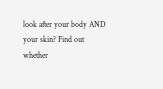look after your body AND your skin? Find out whether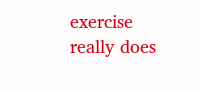exercise really does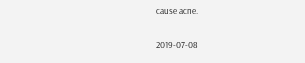cause acne.

2019-07-08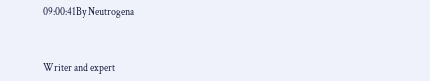09:00:41By Neutrogena



Writer and expert